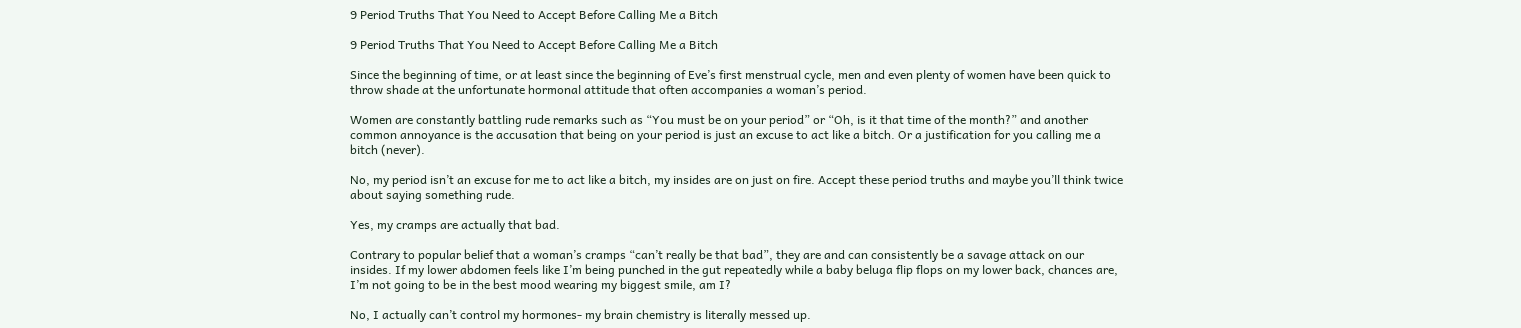9 Period Truths That You Need to Accept Before Calling Me a Bitch

9 Period Truths That You Need to Accept Before Calling Me a Bitch

Since the beginning of time, or at least since the beginning of Eve’s first menstrual cycle, men and even plenty of women have been quick to throw shade at the unfortunate hormonal attitude that often accompanies a woman’s period.

Women are constantly battling rude remarks such as “You must be on your period” or “Oh, is it that time of the month?” and another common annoyance is the accusation that being on your period is just an excuse to act like a bitch. Or a justification for you calling me a bitch (never).

No, my period isn’t an excuse for me to act like a bitch, my insides are on just on fire. Accept these period truths and maybe you’ll think twice about saying something rude.

Yes, my cramps are actually that bad.

Contrary to popular belief that a woman’s cramps “can’t really be that bad”, they are and can consistently be a savage attack on our insides. If my lower abdomen feels like I’m being punched in the gut repeatedly while a baby beluga flip flops on my lower back, chances are, I’m not going to be in the best mood wearing my biggest smile, am I?

No, I actually can’t control my hormones- my brain chemistry is literally messed up.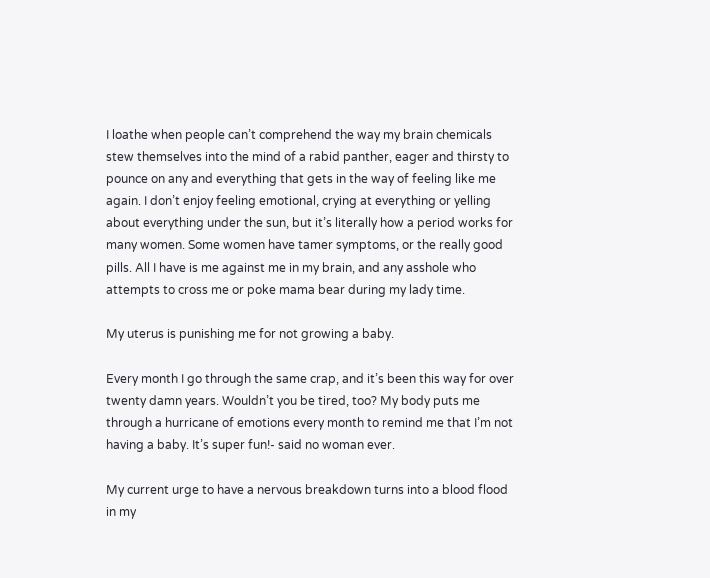I loathe when people can’t comprehend the way my brain chemicals stew themselves into the mind of a rabid panther, eager and thirsty to pounce on any and everything that gets in the way of feeling like me again. I don’t enjoy feeling emotional, crying at everything or yelling about everything under the sun, but it’s literally how a period works for many women. Some women have tamer symptoms, or the really good pills. All I have is me against me in my brain, and any asshole who attempts to cross me or poke mama bear during my lady time.

My uterus is punishing me for not growing a baby.

Every month I go through the same crap, and it’s been this way for over twenty damn years. Wouldn’t you be tired, too? My body puts me through a hurricane of emotions every month to remind me that I’m not having a baby. It’s super fun!- said no woman ever.

My current urge to have a nervous breakdown turns into a blood flood in my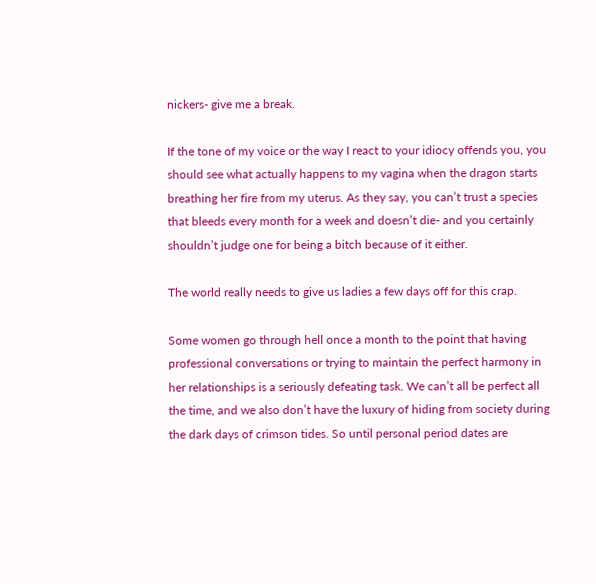nickers- give me a break.

If the tone of my voice or the way I react to your idiocy offends you, you should see what actually happens to my vagina when the dragon starts breathing her fire from my uterus. As they say, you can’t trust a species that bleeds every month for a week and doesn’t die- and you certainly shouldn’t judge one for being a bitch because of it either.

The world really needs to give us ladies a few days off for this crap.

Some women go through hell once a month to the point that having professional conversations or trying to maintain the perfect harmony in her relationships is a seriously defeating task. We can’t all be perfect all the time, and we also don’t have the luxury of hiding from society during the dark days of crimson tides. So until personal period dates are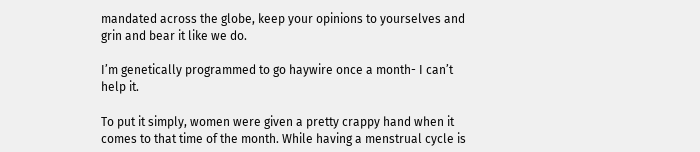mandated across the globe, keep your opinions to yourselves and grin and bear it like we do.

I’m genetically programmed to go haywire once a month- I can’t help it.

To put it simply, women were given a pretty crappy hand when it comes to that time of the month. While having a menstrual cycle is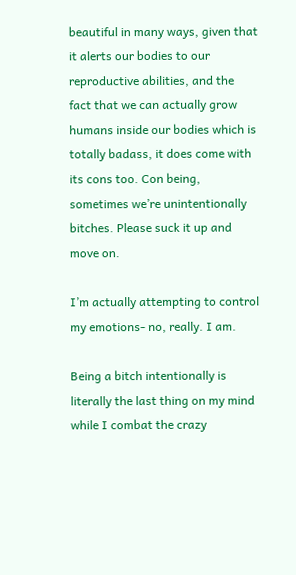beautiful in many ways, given that it alerts our bodies to our reproductive abilities, and the fact that we can actually grow humans inside our bodies which is totally badass, it does come with its cons too. Con being, sometimes we’re unintentionally bitches. Please suck it up and move on.

I’m actually attempting to control my emotions- no, really. I am.

Being a bitch intentionally is literally the last thing on my mind while I combat the crazy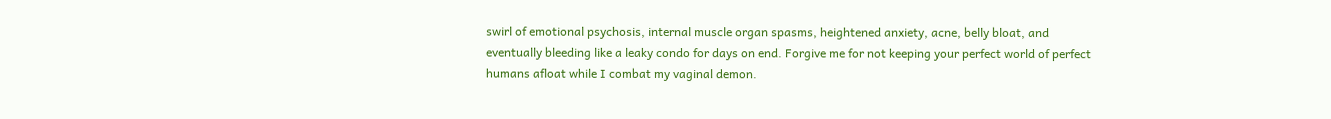swirl of emotional psychosis, internal muscle organ spasms, heightened anxiety, acne, belly bloat, and eventually bleeding like a leaky condo for days on end. Forgive me for not keeping your perfect world of perfect humans afloat while I combat my vaginal demon.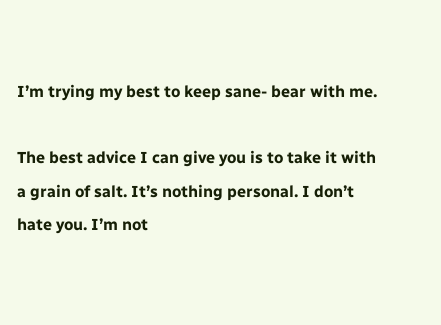I’m trying my best to keep sane- bear with me.

The best advice I can give you is to take it with a grain of salt. It’s nothing personal. I don’t hate you. I’m not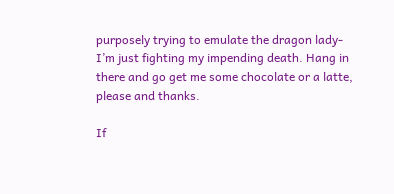purposely trying to emulate the dragon lady- I’m just fighting my impending death. Hang in there and go get me some chocolate or a latte, please and thanks.

If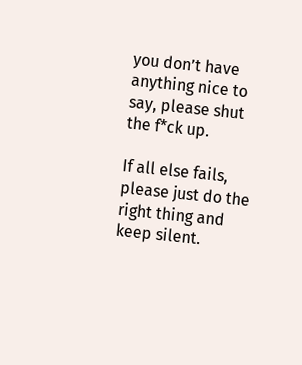you don’t have anything nice to say, please shut the f*ck up.

If all else fails, please just do the right thing and keep silent.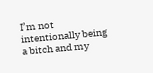I’m not intentionally being a bitch and my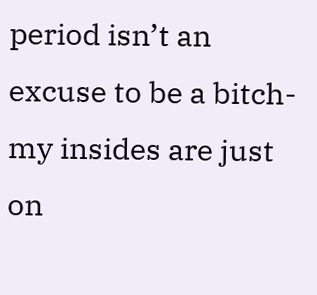period isn’t an excuse to be a bitch- my insides are just on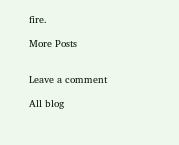fire.

More Posts


Leave a comment

All blog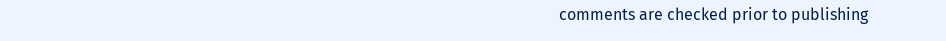comments are checked prior to publishing